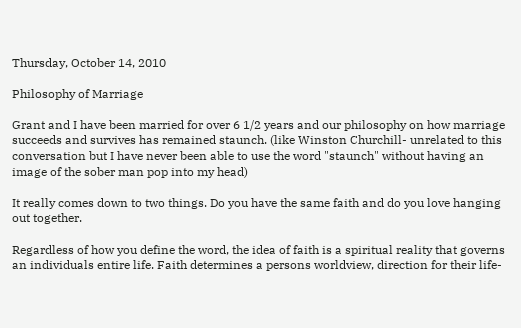Thursday, October 14, 2010

Philosophy of Marriage

Grant and I have been married for over 6 1/2 years and our philosophy on how marriage succeeds and survives has remained staunch. (like Winston Churchill- unrelated to this conversation but I have never been able to use the word "staunch" without having an image of the sober man pop into my head)

It really comes down to two things. Do you have the same faith and do you love hanging out together.

Regardless of how you define the word, the idea of faith is a spiritual reality that governs an individuals entire life. Faith determines a persons worldview, direction for their life-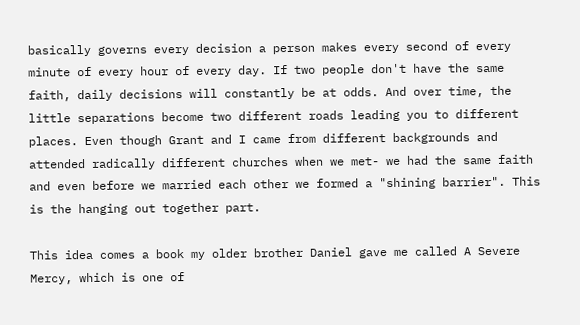basically governs every decision a person makes every second of every minute of every hour of every day. If two people don't have the same faith, daily decisions will constantly be at odds. And over time, the little separations become two different roads leading you to different places. Even though Grant and I came from different backgrounds and attended radically different churches when we met- we had the same faith and even before we married each other we formed a "shining barrier". This is the hanging out together part.

This idea comes a book my older brother Daniel gave me called A Severe Mercy, which is one of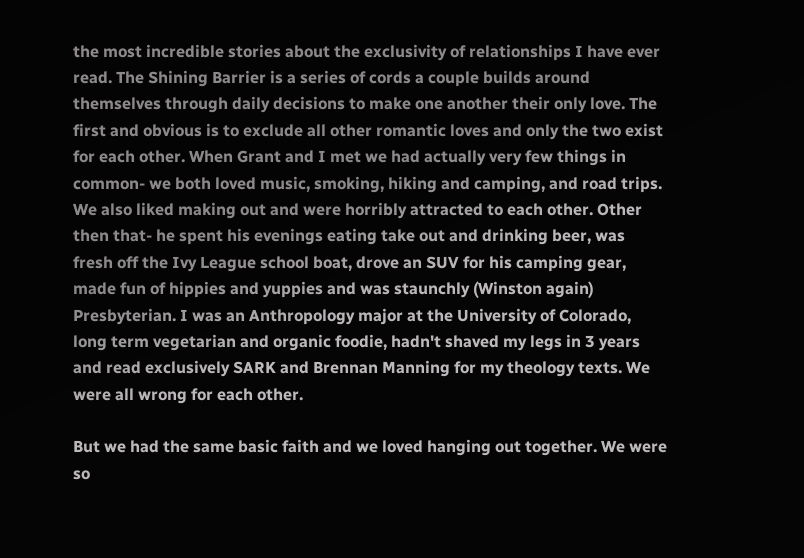the most incredible stories about the exclusivity of relationships I have ever read. The Shining Barrier is a series of cords a couple builds around themselves through daily decisions to make one another their only love. The first and obvious is to exclude all other romantic loves and only the two exist for each other. When Grant and I met we had actually very few things in common- we both loved music, smoking, hiking and camping, and road trips. We also liked making out and were horribly attracted to each other. Other then that- he spent his evenings eating take out and drinking beer, was fresh off the Ivy League school boat, drove an SUV for his camping gear, made fun of hippies and yuppies and was staunchly (Winston again) Presbyterian. I was an Anthropology major at the University of Colorado, long term vegetarian and organic foodie, hadn't shaved my legs in 3 years and read exclusively SARK and Brennan Manning for my theology texts. We were all wrong for each other.

But we had the same basic faith and we loved hanging out together. We were so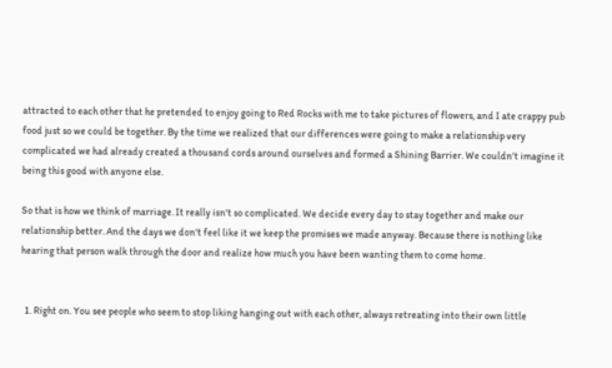attracted to each other that he pretended to enjoy going to Red Rocks with me to take pictures of flowers, and I ate crappy pub food just so we could be together. By the time we realized that our differences were going to make a relationship very complicated we had already created a thousand cords around ourselves and formed a Shining Barrier. We couldn't imagine it being this good with anyone else.

So that is how we think of marriage. It really isn't so complicated. We decide every day to stay together and make our relationship better. And the days we don't feel like it we keep the promises we made anyway. Because there is nothing like hearing that person walk through the door and realize how much you have been wanting them to come home.


  1. Right on. You see people who seem to stop liking hanging out with each other, always retreating into their own little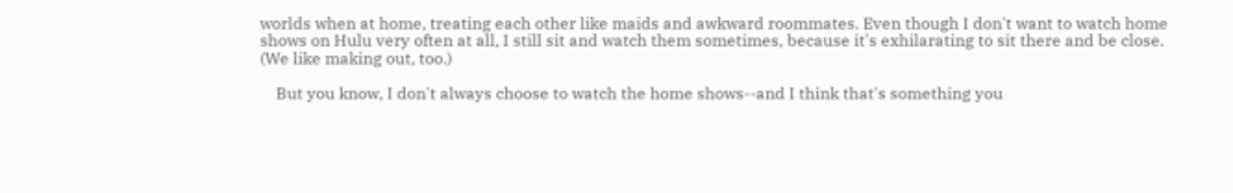worlds when at home, treating each other like maids and awkward roommates. Even though I don't want to watch home shows on Hulu very often at all, I still sit and watch them sometimes, because it's exhilarating to sit there and be close. (We like making out, too.)

    But you know, I don't always choose to watch the home shows--and I think that's something you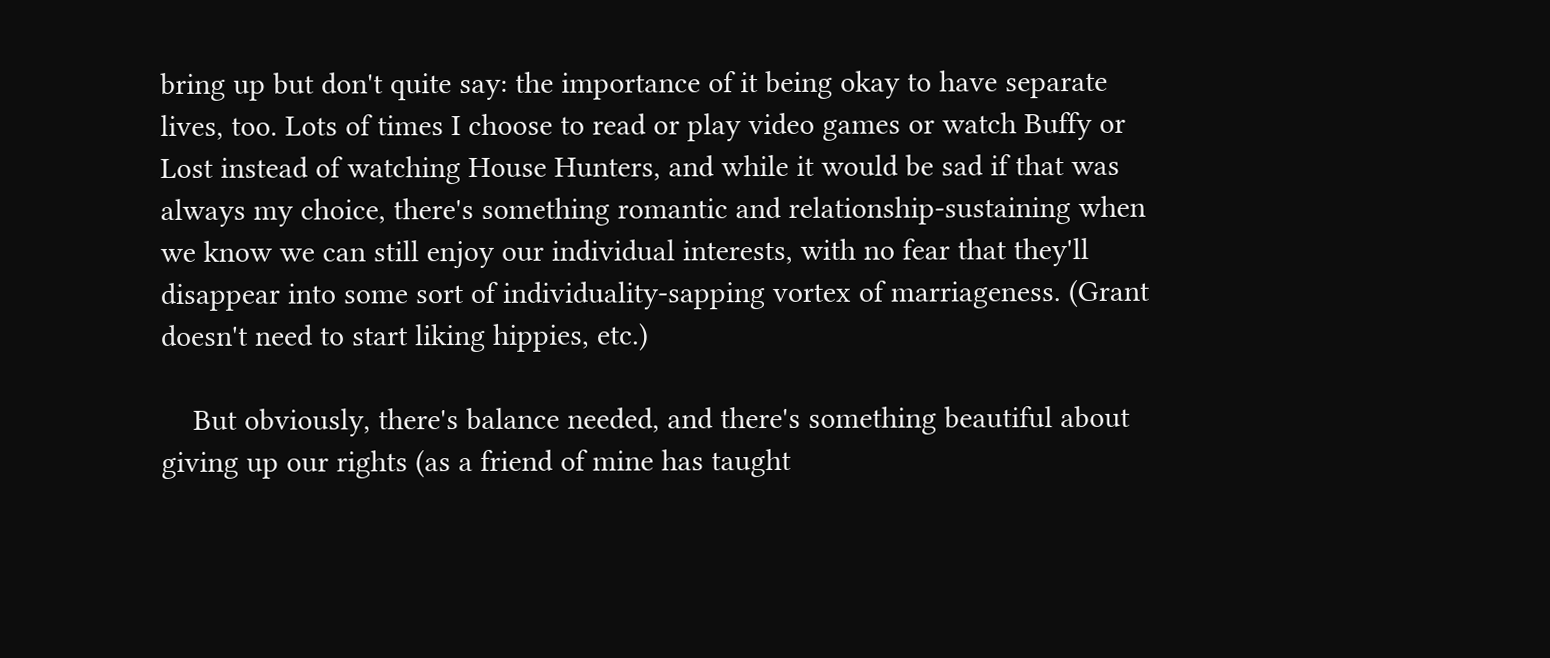bring up but don't quite say: the importance of it being okay to have separate lives, too. Lots of times I choose to read or play video games or watch Buffy or Lost instead of watching House Hunters, and while it would be sad if that was always my choice, there's something romantic and relationship-sustaining when we know we can still enjoy our individual interests, with no fear that they'll disappear into some sort of individuality-sapping vortex of marriageness. (Grant doesn't need to start liking hippies, etc.)

    But obviously, there's balance needed, and there's something beautiful about giving up our rights (as a friend of mine has taught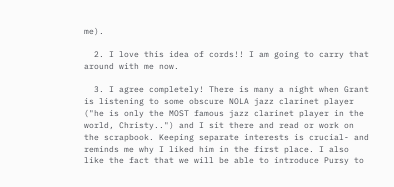me).

  2. I love this idea of cords!! I am going to carry that around with me now.

  3. I agree completely! There is many a night when Grant is listening to some obscure NOLA jazz clarinet player ("he is only the MOST famous jazz clarinet player in the world, Christy..") and I sit there and read or work on the scrapbook. Keeping separate interests is crucial- and reminds me why I liked him in the first place. I also like the fact that we will be able to introduce Pursy to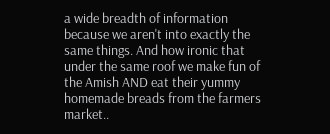a wide breadth of information because we aren't into exactly the same things. And how ironic that under the same roof we make fun of the Amish AND eat their yummy homemade breads from the farmers market..